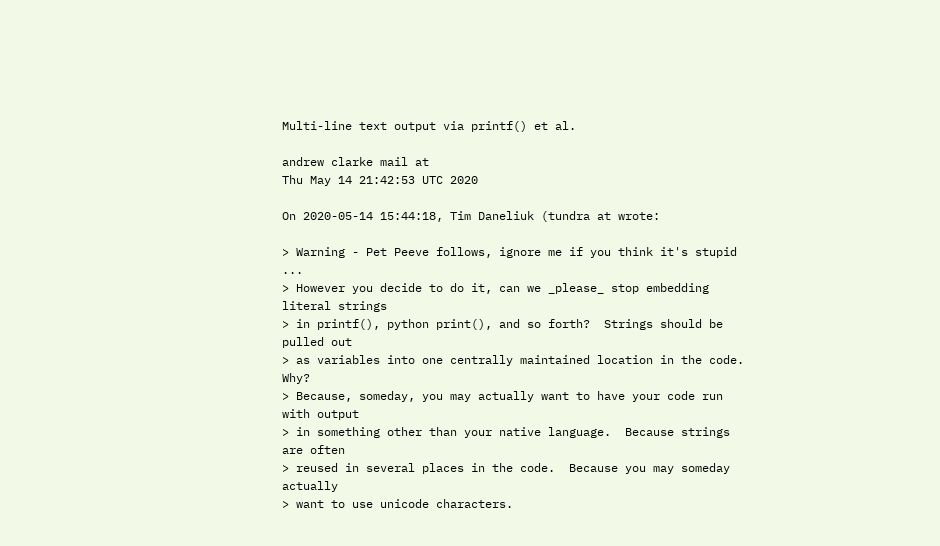Multi-line text output via printf() et al.

andrew clarke mail at
Thu May 14 21:42:53 UTC 2020

On 2020-05-14 15:44:18, Tim Daneliuk (tundra at wrote:

> Warning - Pet Peeve follows, ignore me if you think it's stupid ...
> However you decide to do it, can we _please_ stop embedding literal strings
> in printf(), python print(), and so forth?  Strings should be pulled out
> as variables into one centrally maintained location in the code.  Why?
> Because, someday, you may actually want to have your code run with output
> in something other than your native language.  Because strings are often
> reused in several places in the code.  Because you may someday actually
> want to use unicode characters.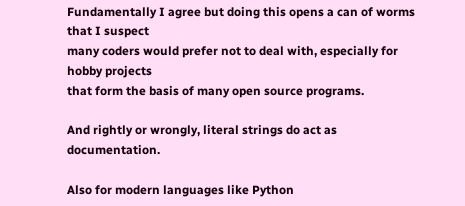Fundamentally I agree but doing this opens a can of worms that I suspect
many coders would prefer not to deal with, especially for hobby projects
that form the basis of many open source programs.

And rightly or wrongly, literal strings do act as documentation.

Also for modern languages like Python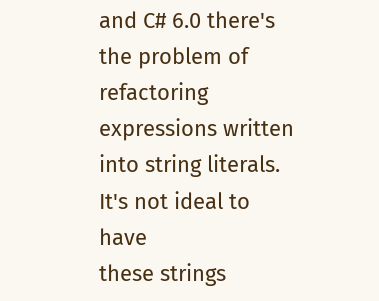and C# 6.0 there's the problem of
refactoring expressions written into string literals. It's not ideal to have
these strings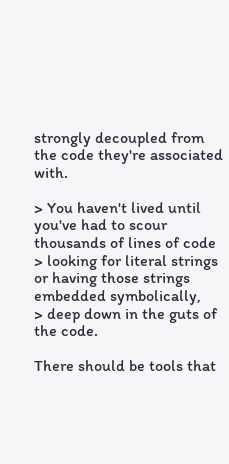strongly decoupled from the code they're associated with.

> You haven't lived until you've had to scour thousands of lines of code
> looking for literal strings or having those strings embedded symbolically,
> deep down in the guts of the code.

There should be tools that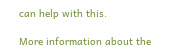can help with this.

More information about the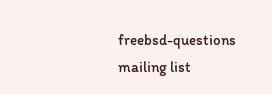freebsd-questions mailing list